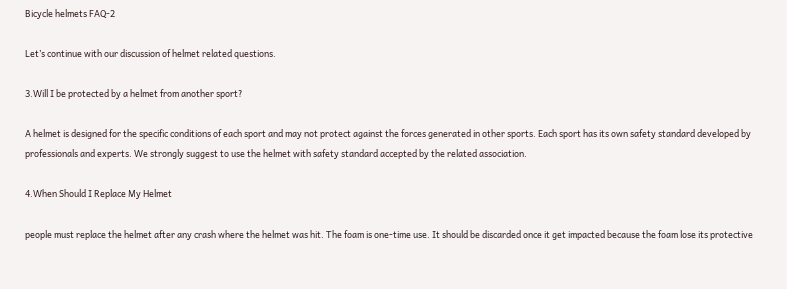Bicycle helmets FAQ-2

Let’s continue with our discussion of helmet related questions.

3.Will I be protected by a helmet from another sport?

A helmet is designed for the specific conditions of each sport and may not protect against the forces generated in other sports. Each sport has its own safety standard developed by professionals and experts. We strongly suggest to use the helmet with safety standard accepted by the related association.

4.When Should I Replace My Helmet

people must replace the helmet after any crash where the helmet was hit. The foam is one-time use. It should be discarded once it get impacted because the foam lose its protective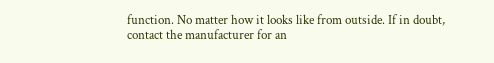function. No matter how it looks like from outside. If in doubt, contact the manufacturer for an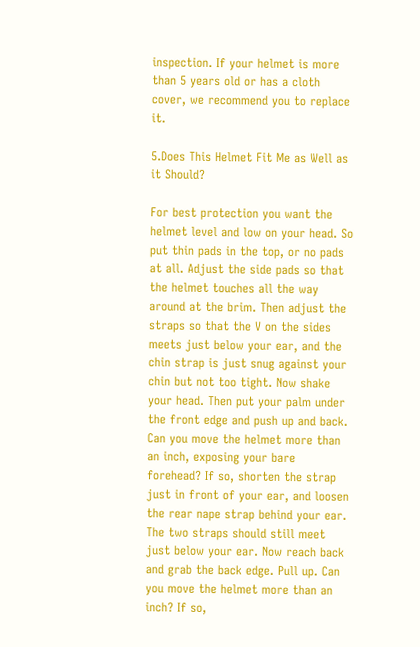inspection. If your helmet is more than 5 years old or has a cloth cover, we recommend you to replace it.

5.Does This Helmet Fit Me as Well as it Should?

For best protection you want the helmet level and low on your head. So put thin pads in the top, or no pads at all. Adjust the side pads so that the helmet touches all the way around at the brim. Then adjust the straps so that the V on the sides meets just below your ear, and the chin strap is just snug against your chin but not too tight. Now shake your head. Then put your palm under the front edge and push up and back. Can you move the helmet more than an inch, exposing your bare forehead? If so, shorten the strap just in front of your ear, and loosen the rear nape strap behind your ear. The two straps should still meet just below your ear. Now reach back and grab the back edge. Pull up. Can you move the helmet more than an inch? If so,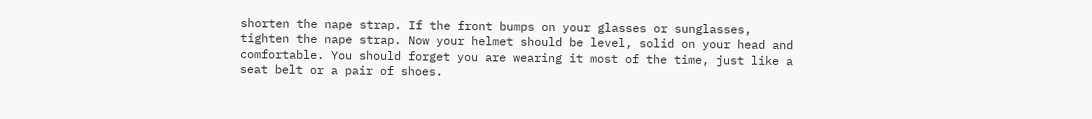shorten the nape strap. If the front bumps on your glasses or sunglasses, tighten the nape strap. Now your helmet should be level, solid on your head and comfortable. You should forget you are wearing it most of the time, just like a seat belt or a pair of shoes.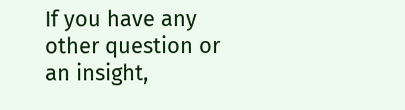If you have any other question or an insight,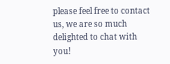please feel free to contact us, we are so much delighted to chat with you!